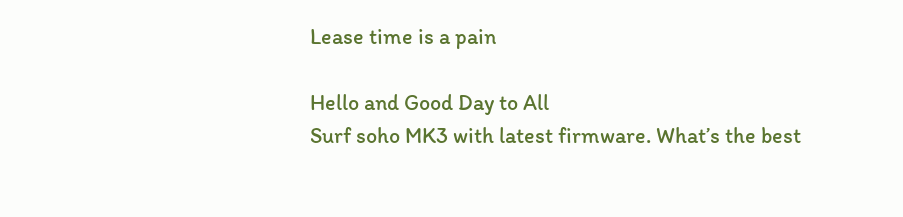Lease time is a pain

Hello and Good Day to All
Surf soho MK3 with latest firmware. What’s the best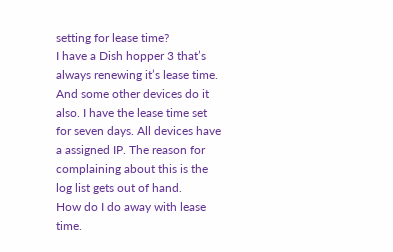setting for lease time?
I have a Dish hopper 3 that’s always renewing it’s lease time. And some other devices do it also. I have the lease time set for seven days. All devices have a assigned IP. The reason for complaining about this is the log list gets out of hand.
How do I do away with lease time.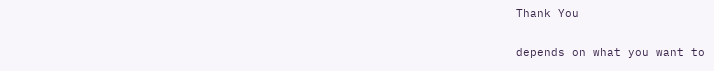Thank You

depends on what you want to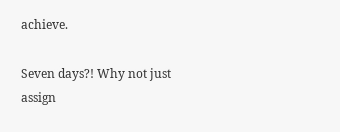achieve.

Seven days?! Why not just assign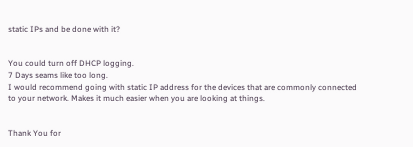static IPs and be done with it?


You could turn off DHCP logging.
7 Days seams like too long.
I would recommend going with static IP address for the devices that are commonly connected to your network. Makes it much easier when you are looking at things.


Thank You for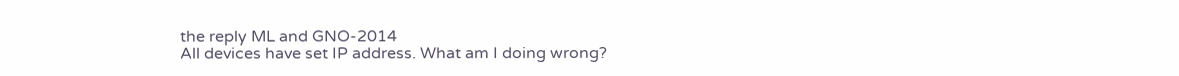the reply ML and GNO-2014
All devices have set IP address. What am I doing wrong?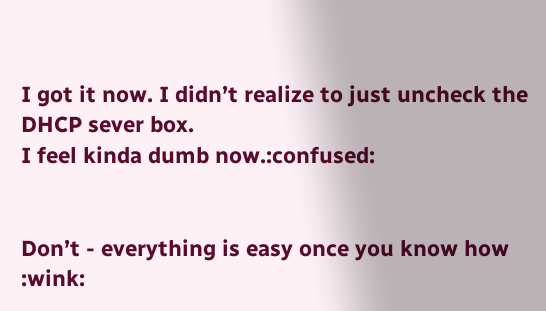I got it now. I didn’t realize to just uncheck the DHCP sever box.
I feel kinda dumb now.:confused:


Don’t - everything is easy once you know how :wink: